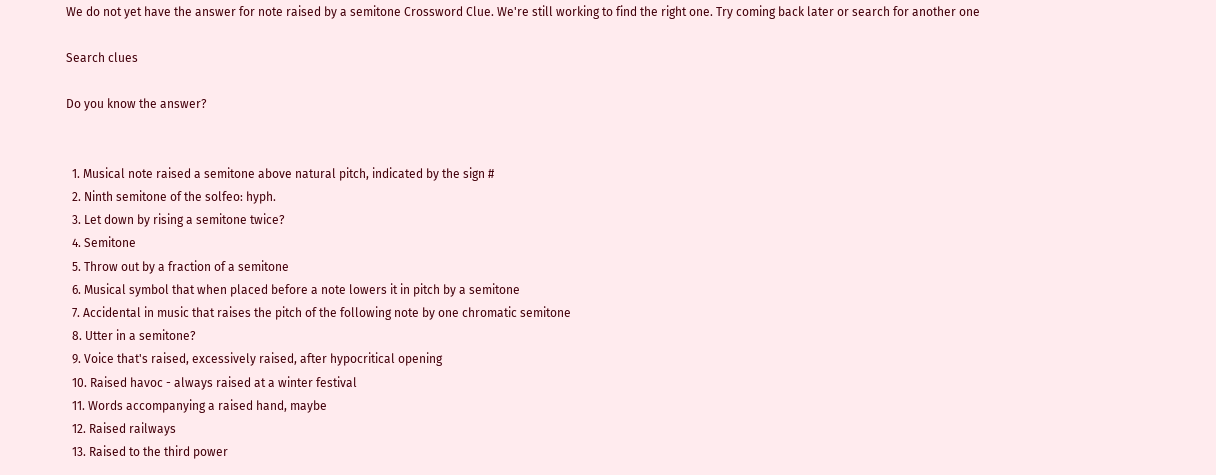We do not yet have the answer for note raised by a semitone Crossword Clue. We're still working to find the right one. Try coming back later or search for another one

Search clues

Do you know the answer?


  1. Musical note raised a semitone above natural pitch, indicated by the sign #
  2. Ninth semitone of the solfeo: hyph.
  3. Let down by rising a semitone twice?
  4. Semitone
  5. Throw out by a fraction of a semitone
  6. Musical symbol that when placed before a note lowers it in pitch by a semitone
  7. Accidental in music that raises the pitch of the following note by one chromatic semitone
  8. Utter in a semitone?
  9. Voice that's raised, excessively raised, after hypocritical opening
  10. Raised havoc - always raised at a winter festival
  11. Words accompanying a raised hand, maybe
  12. Raised railways
  13. Raised to the third power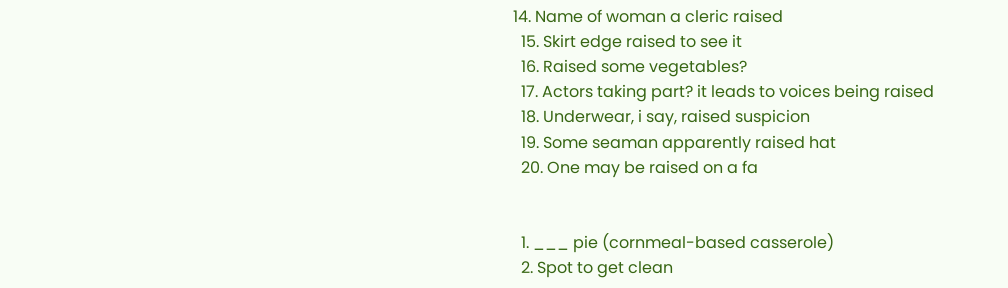14. Name of woman a cleric raised
  15. Skirt edge raised to see it
  16. Raised some vegetables?
  17. Actors taking part? it leads to voices being raised
  18. Underwear, i say, raised suspicion
  19. Some seaman apparently raised hat
  20. One may be raised on a fa


  1. ___ pie (cornmeal-based casserole)
  2. Spot to get clean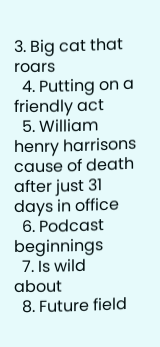3. Big cat that roars
  4. Putting on a friendly act
  5. William henry harrisons cause of death after just 31 days in office
  6. Podcast beginnings
  7. Is wild about
  8. Future field